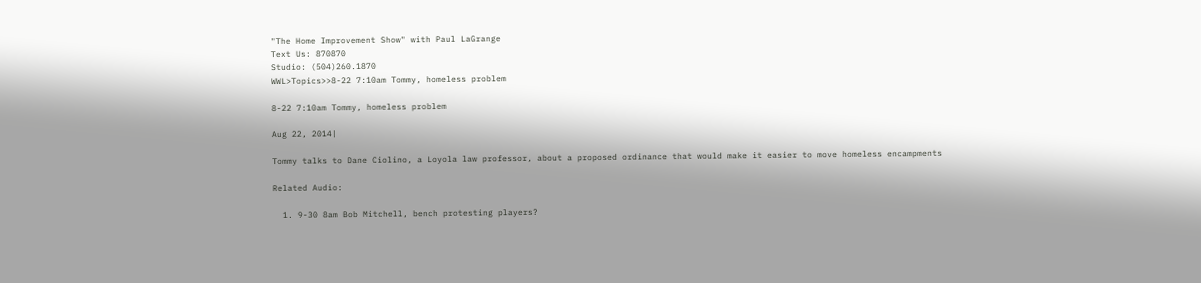"The Home Improvement Show" with Paul LaGrange
Text Us: 870870
Studio: (504)260.1870
WWL>Topics>>8-22 7:10am Tommy, homeless problem

8-22 7:10am Tommy, homeless problem

Aug 22, 2014|

Tommy talks to Dane Ciolino, a Loyola law professor, about a proposed ordinance that would make it easier to move homeless encampments

Related Audio:

  1. 9-30 8am Bob Mitchell, bench protesting players?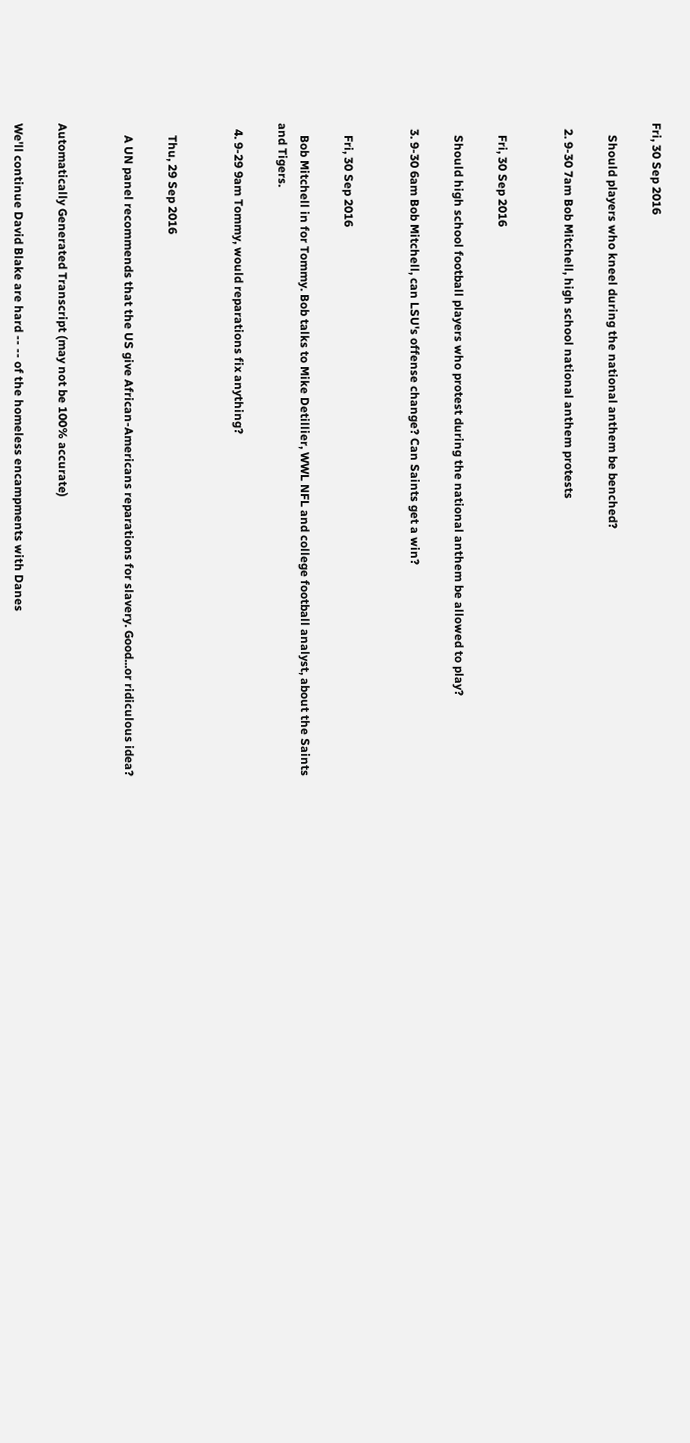Fri, 30 Sep 2016

    Should players who kneel during the national anthem be benched?

  2. 9-30 7am Bob Mitchell, high school national anthem protests


    Fri, 30 Sep 2016

    Should high school football players who protest during the national anthem be allowed to play?

  3. 9-30 6am Bob Mitchell, can LSU's offense change? Can Saints get a win?


    Fri, 30 Sep 2016

    Bob Mitchell in for Tommy. Bob talks to Mike Detillier, WWL NFL and college football analyst, about the Saints and Tigers.

  4. 9-29 9am Tommy, would reparations fix anything?


    Thu, 29 Sep 2016

    A UN panel recommends that the US give African-Americans reparations for slavery. Good...or ridiculous idea?


Automatically Generated Transcript (may not be 100% accurate)

We'll continue David Blake are hard -- -- of the homeless encampments with Danes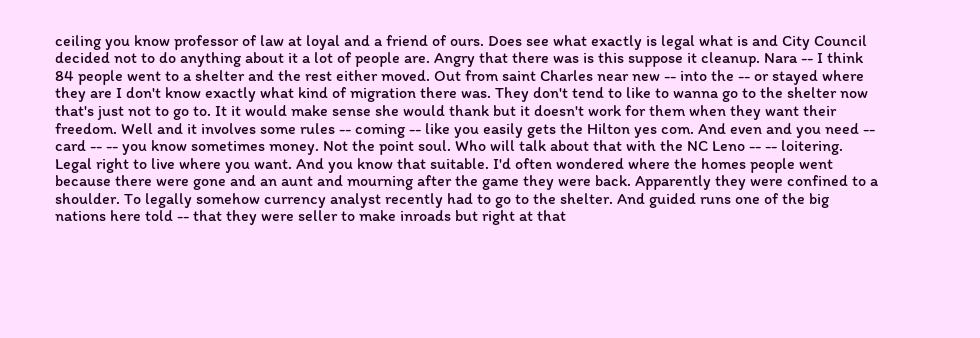ceiling you know professor of law at loyal and a friend of ours. Does see what exactly is legal what is and City Council decided not to do anything about it a lot of people are. Angry that there was is this suppose it cleanup. Nara -- I think 84 people went to a shelter and the rest either moved. Out from saint Charles near new -- into the -- or stayed where they are I don't know exactly what kind of migration there was. They don't tend to like to wanna go to the shelter now that's just not to go to. It it would make sense she would thank but it doesn't work for them when they want their freedom. Well and it involves some rules -- coming -- like you easily gets the Hilton yes com. And even and you need -- card -- -- you know sometimes money. Not the point soul. Who will talk about that with the NC Leno -- -- loitering. Legal right to live where you want. And you know that suitable. I'd often wondered where the homes people went because there were gone and an aunt and mourning after the game they were back. Apparently they were confined to a shoulder. To legally somehow currency analyst recently had to go to the shelter. And guided runs one of the big nations here told -- that they were seller to make inroads but right at that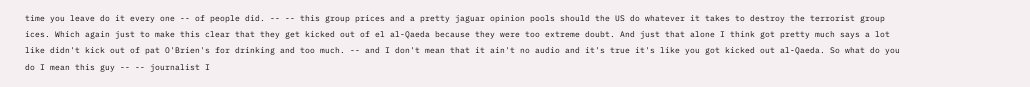time you leave do it every one -- of people did. -- -- this group prices and a pretty jaguar opinion pools should the US do whatever it takes to destroy the terrorist group ices. Which again just to make this clear that they get kicked out of el al-Qaeda because they were too extreme doubt. And just that alone I think got pretty much says a lot like didn't kick out of pat O'Brien's for drinking and too much. -- and I don't mean that it ain't no audio and it's true it's like you got kicked out al-Qaeda. So what do you do I mean this guy -- -- journalist I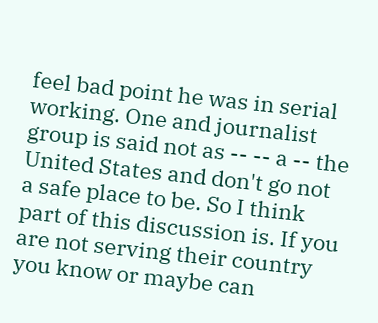feel bad point he was in serial working. One and journalist group is said not as -- -- a -- the United States and don't go not a safe place to be. So I think part of this discussion is. If you are not serving their country you know or maybe can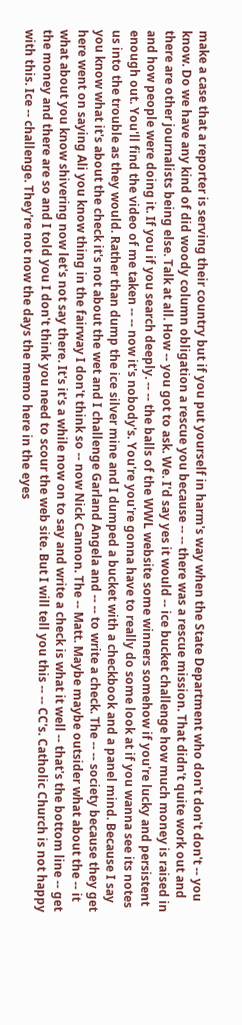make a case that a reporter is serving their country but if you put yourself in harm's way when the State Department who don't don't don't -- you know. Do we have any kind of did woody column obligation a rescue you because -- -- there was a rescue mission. That didn't quite work out and there are other journalists being else. Talk at all. How -- you got to ask. We. I'd say yes it would -- ice bucket challenge how much money is raised in and how people were doing it. If you if you search deeply. -- -- the balls of the WWL website some winners somehow if you're lucky and persistent enough out. You'll find the video of me taken -- -- now it's nobody's. You're you're gonna have to really do some look at if you wanna see its notes us into the trouble as they would. Rather than dump the ice silver mine and I dumped a bucket with a checkbook and a panel mind. Because I say you know what it's about the check it's not about the wet and I challenge Garland Angela and -- -- to write a check. The -- -- society because they get here went on saying Ali you know thing in the fairway I don't think so -- now Nick Cannon. The -- Matt. Maybe maybe outsider what about the -- it what about you know shivering now let's not say there. It's it's a while now on to say and write a check is what it well -- that's the bottom line -- get the money and there are so and I told you I don't think you need to scour the web site. But I will tell you this -- -- CC's. Catholic Church is not happy with this. Ice -- challenge. They're not now the days the memo here in the eyes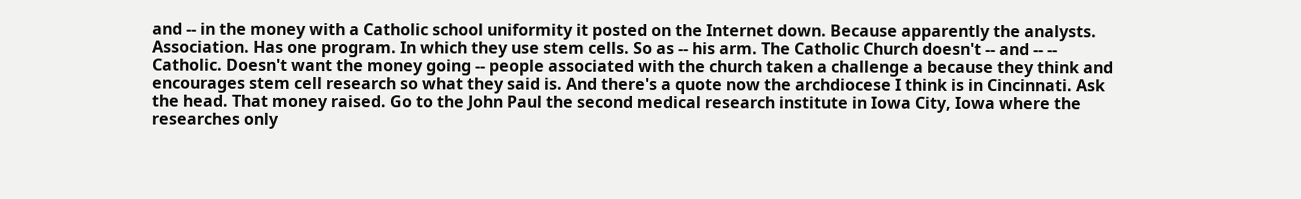and -- in the money with a Catholic school uniformity it posted on the Internet down. Because apparently the analysts. Association. Has one program. In which they use stem cells. So as -- his arm. The Catholic Church doesn't -- and -- -- Catholic. Doesn't want the money going -- people associated with the church taken a challenge a because they think and encourages stem cell research so what they said is. And there's a quote now the archdiocese I think is in Cincinnati. Ask the head. That money raised. Go to the John Paul the second medical research institute in Iowa City, Iowa where the researches only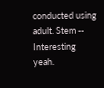conducted using adult. Stem -- Interesting yeah.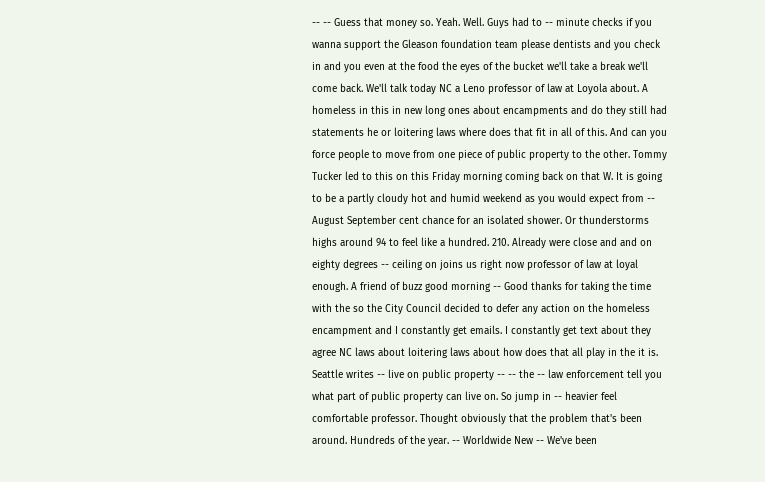-- -- Guess that money so. Yeah. Well. Guys had to -- minute checks if you wanna support the Gleason foundation team please dentists and you check in and you even at the food the eyes of the bucket we'll take a break we'll come back. We'll talk today NC a Leno professor of law at Loyola about. A homeless in this in new long ones about encampments and do they still had statements he or loitering laws where does that fit in all of this. And can you force people to move from one piece of public property to the other. Tommy Tucker led to this on this Friday morning coming back on that W. It is going to be a partly cloudy hot and humid weekend as you would expect from -- August September cent chance for an isolated shower. Or thunderstorms highs around 94 to feel like a hundred. 210. Already were close and and on eighty degrees -- ceiling on joins us right now professor of law at loyal enough. A friend of buzz good morning -- Good thanks for taking the time with the so the City Council decided to defer any action on the homeless encampment and I constantly get emails. I constantly get text about they agree NC laws about loitering laws about how does that all play in the it is. Seattle writes -- live on public property -- -- the -- law enforcement tell you what part of public property can live on. So jump in -- heavier feel comfortable professor. Thought obviously that the problem that's been around. Hundreds of the year. -- Worldwide New -- We've been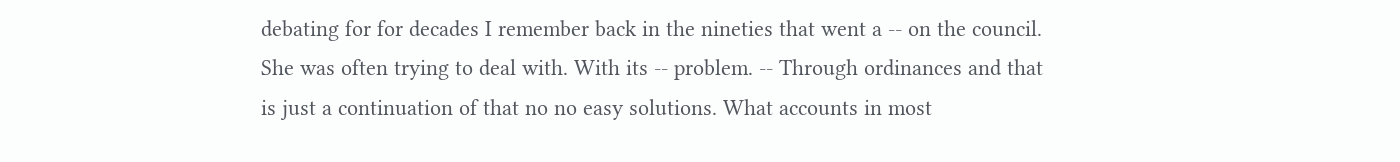debating for for decades I remember back in the nineties that went a -- on the council. She was often trying to deal with. With its -- problem. -- Through ordinances and that is just a continuation of that no no easy solutions. What accounts in most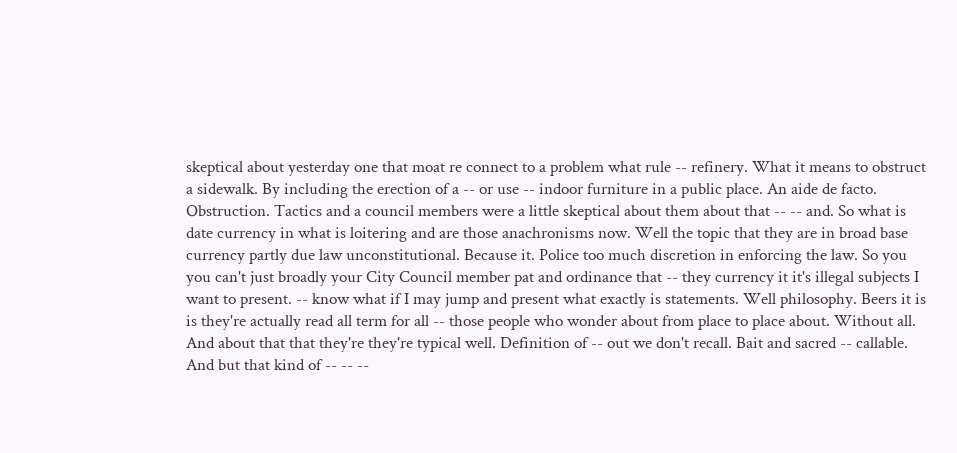skeptical about yesterday one that moat re connect to a problem what rule -- refinery. What it means to obstruct a sidewalk. By including the erection of a -- or use -- indoor furniture in a public place. An aide de facto. Obstruction. Tactics and a council members were a little skeptical about them about that -- -- and. So what is date currency in what is loitering and are those anachronisms now. Well the topic that they are in broad base currency partly due law unconstitutional. Because it. Police too much discretion in enforcing the law. So you you can't just broadly your City Council member pat and ordinance that -- they currency it it's illegal subjects I want to present. -- know what if I may jump and present what exactly is statements. Well philosophy. Beers it is is they're actually read all term for all -- those people who wonder about from place to place about. Without all. And about that that they're they're typical well. Definition of -- out we don't recall. Bait and sacred -- callable. And but that kind of -- -- --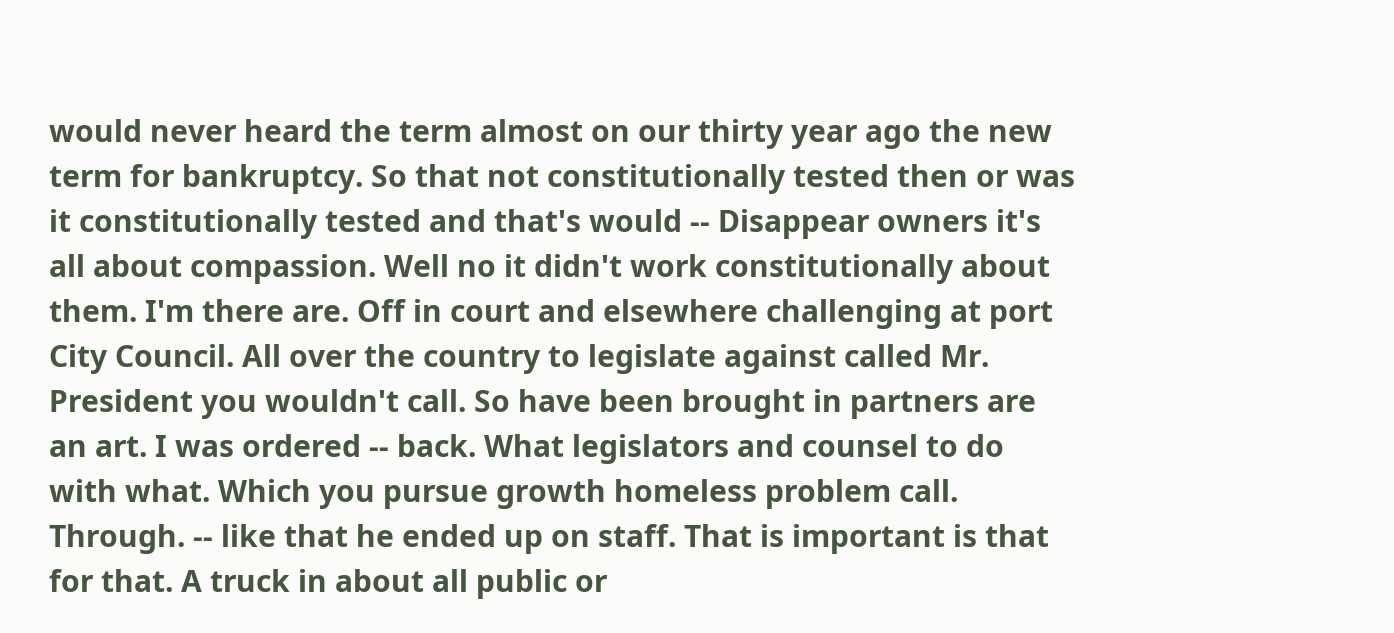would never heard the term almost on our thirty year ago the new term for bankruptcy. So that not constitutionally tested then or was it constitutionally tested and that's would -- Disappear owners it's all about compassion. Well no it didn't work constitutionally about them. I'm there are. Off in court and elsewhere challenging at port City Council. All over the country to legislate against called Mr. President you wouldn't call. So have been brought in partners are an art. I was ordered -- back. What legislators and counsel to do with what. Which you pursue growth homeless problem call. Through. -- like that he ended up on staff. That is important is that for that. A truck in about all public or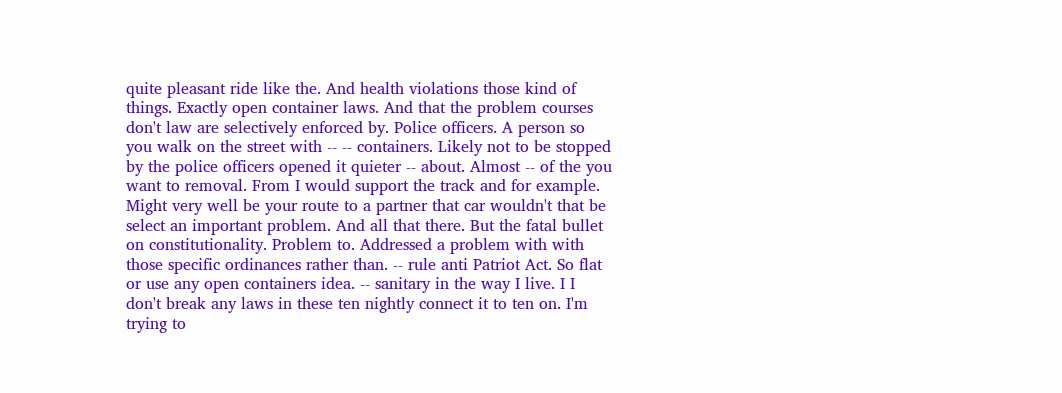quite pleasant ride like the. And health violations those kind of things. Exactly open container laws. And that the problem courses don't law are selectively enforced by. Police officers. A person so you walk on the street with -- -- containers. Likely not to be stopped by the police officers opened it quieter -- about. Almost -- of the you want to removal. From I would support the track and for example. Might very well be your route to a partner that car wouldn't that be select an important problem. And all that there. But the fatal bullet on constitutionality. Problem to. Addressed a problem with with those specific ordinances rather than. -- rule anti Patriot Act. So flat or use any open containers idea. -- sanitary in the way I live. I I don't break any laws in these ten nightly connect it to ten on. I'm trying to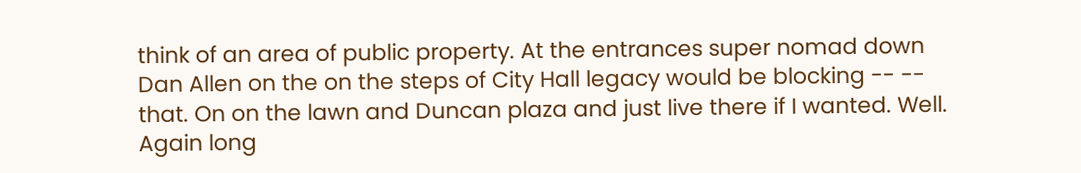think of an area of public property. At the entrances super nomad down Dan Allen on the on the steps of City Hall legacy would be blocking -- -- that. On on the lawn and Duncan plaza and just live there if I wanted. Well. Again long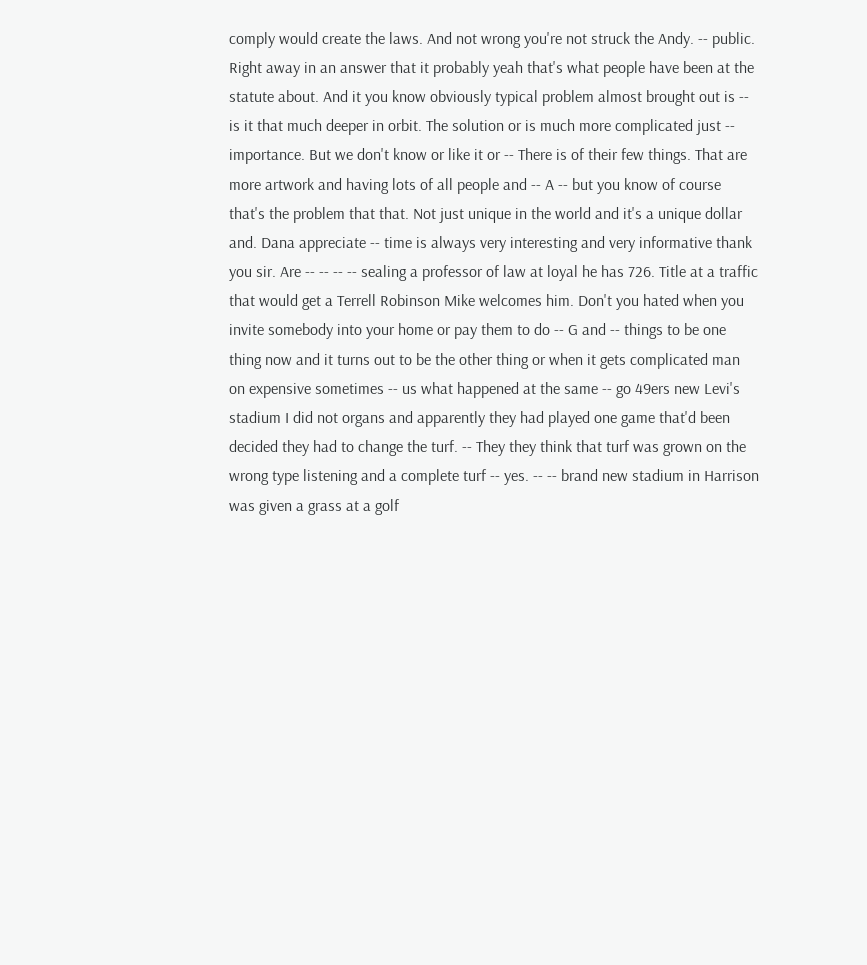comply would create the laws. And not wrong you're not struck the Andy. -- public. Right away in an answer that it probably yeah that's what people have been at the statute about. And it you know obviously typical problem almost brought out is -- is it that much deeper in orbit. The solution or is much more complicated just -- importance. But we don't know or like it or -- There is of their few things. That are more artwork and having lots of all people and -- A -- but you know of course that's the problem that that. Not just unique in the world and it's a unique dollar and. Dana appreciate -- time is always very interesting and very informative thank you sir. Are -- -- -- -- sealing a professor of law at loyal he has 726. Title at a traffic that would get a Terrell Robinson Mike welcomes him. Don't you hated when you invite somebody into your home or pay them to do -- G and -- things to be one thing now and it turns out to be the other thing or when it gets complicated man on expensive sometimes -- us what happened at the same -- go 49ers new Levi's stadium I did not organs and apparently they had played one game that'd been decided they had to change the turf. -- They they think that turf was grown on the wrong type listening and a complete turf -- yes. -- -- brand new stadium in Harrison was given a grass at a golf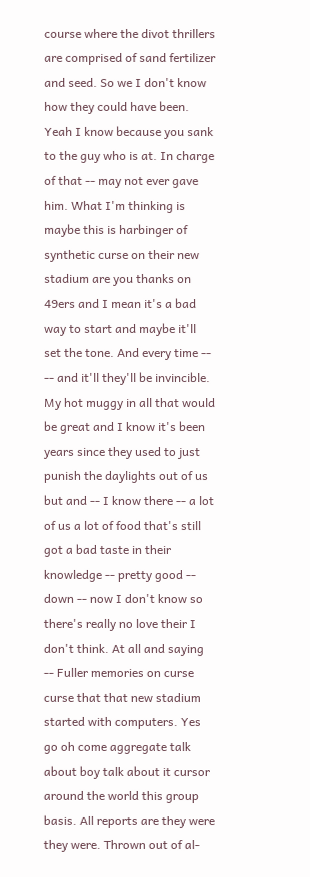course where the divot thrillers are comprised of sand fertilizer and seed. So we I don't know how they could have been. Yeah I know because you sank to the guy who is at. In charge of that -- may not ever gave him. What I'm thinking is maybe this is harbinger of synthetic curse on their new stadium are you thanks on 49ers and I mean it's a bad way to start and maybe it'll set the tone. And every time -- -- and it'll they'll be invincible. My hot muggy in all that would be great and I know it's been years since they used to just punish the daylights out of us but and -- I know there -- a lot of us a lot of food that's still got a bad taste in their knowledge -- pretty good -- down -- now I don't know so there's really no love their I don't think. At all and saying -- Fuller memories on curse curse that that new stadium started with computers. Yes go oh come aggregate talk about boy talk about it cursor around the world this group basis. All reports are they were they were. Thrown out of al-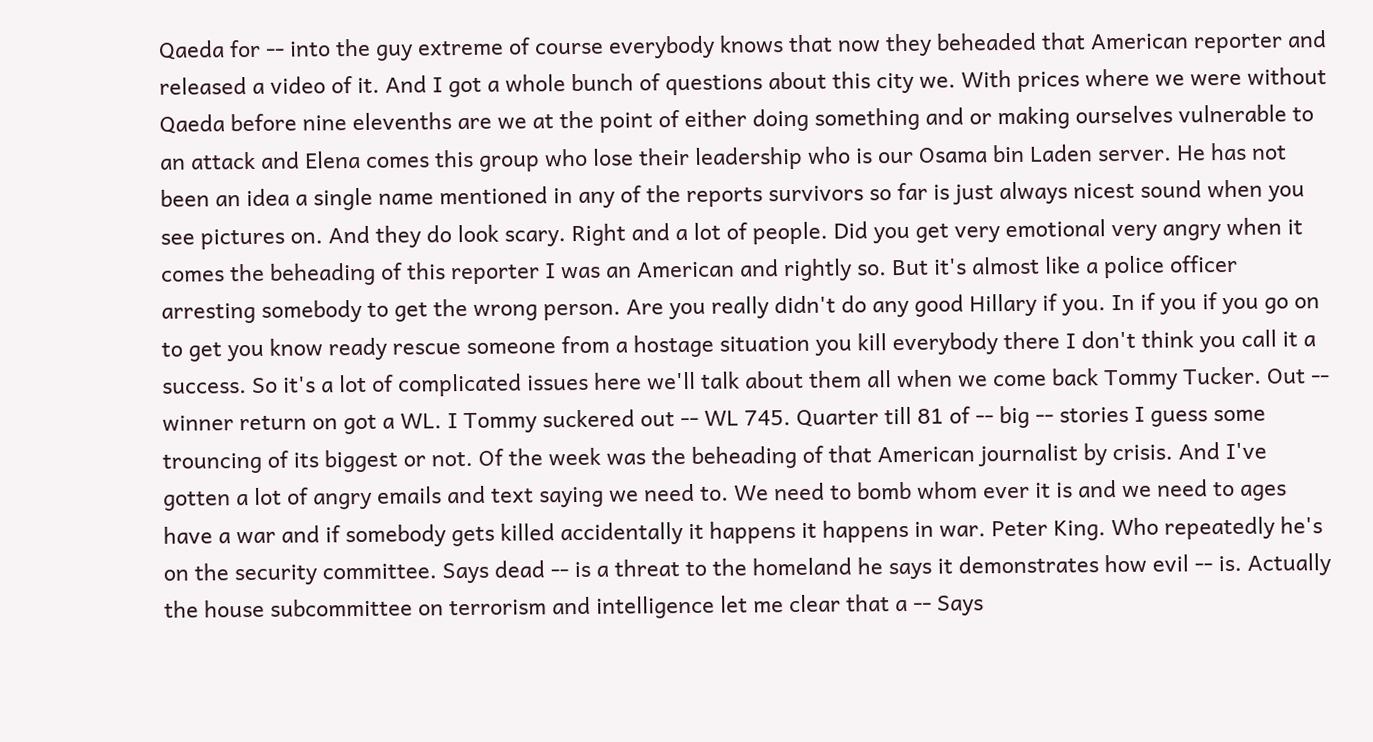Qaeda for -- into the guy extreme of course everybody knows that now they beheaded that American reporter and released a video of it. And I got a whole bunch of questions about this city we. With prices where we were without Qaeda before nine elevenths are we at the point of either doing something and or making ourselves vulnerable to an attack and Elena comes this group who lose their leadership who is our Osama bin Laden server. He has not been an idea a single name mentioned in any of the reports survivors so far is just always nicest sound when you see pictures on. And they do look scary. Right and a lot of people. Did you get very emotional very angry when it comes the beheading of this reporter I was an American and rightly so. But it's almost like a police officer arresting somebody to get the wrong person. Are you really didn't do any good Hillary if you. In if you if you go on to get you know ready rescue someone from a hostage situation you kill everybody there I don't think you call it a success. So it's a lot of complicated issues here we'll talk about them all when we come back Tommy Tucker. Out -- winner return on got a WL. I Tommy suckered out -- WL 745. Quarter till 81 of -- big -- stories I guess some trouncing of its biggest or not. Of the week was the beheading of that American journalist by crisis. And I've gotten a lot of angry emails and text saying we need to. We need to bomb whom ever it is and we need to ages have a war and if somebody gets killed accidentally it happens it happens in war. Peter King. Who repeatedly he's on the security committee. Says dead -- is a threat to the homeland he says it demonstrates how evil -- is. Actually the house subcommittee on terrorism and intelligence let me clear that a -- Says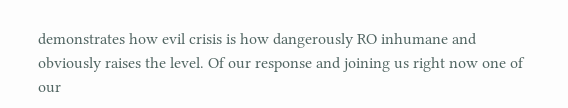demonstrates how evil crisis is how dangerously RO inhumane and obviously raises the level. Of our response and joining us right now one of our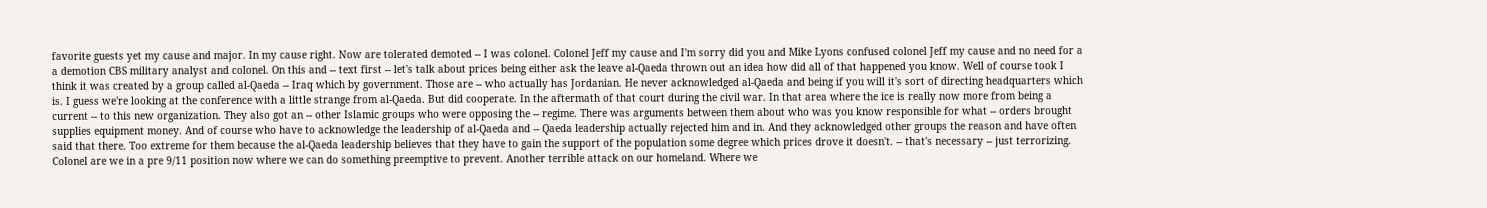favorite guests yet my cause and major. In my cause right. Now are tolerated demoted -- I was colonel. Colonel Jeff my cause and I'm sorry did you and Mike Lyons confused colonel Jeff my cause and no need for a a demotion CBS military analyst and colonel. On this and -- text first -- let's talk about prices being either ask the leave al-Qaeda thrown out an idea how did all of that happened you know. Well of course took I think it was created by a group called al-Qaeda -- Iraq which by government. Those are -- who actually has Jordanian. He never acknowledged al-Qaeda and being if you will it's sort of directing headquarters which is. I guess we're looking at the conference with a little strange from al-Qaeda. But did cooperate. In the aftermath of that court during the civil war. In that area where the ice is really now more from being a current -- to this new organization. They also got an -- other Islamic groups who were opposing the -- regime. There was arguments between them about who was you know responsible for what -- orders brought supplies equipment money. And of course who have to acknowledge the leadership of al-Qaeda and -- Qaeda leadership actually rejected him and in. And they acknowledged other groups the reason and have often said that there. Too extreme for them because the al-Qaeda leadership believes that they have to gain the support of the population some degree which prices drove it doesn't. -- that's necessary -- just terrorizing. Colonel are we in a pre 9/11 position now where we can do something preemptive to prevent. Another terrible attack on our homeland. Where we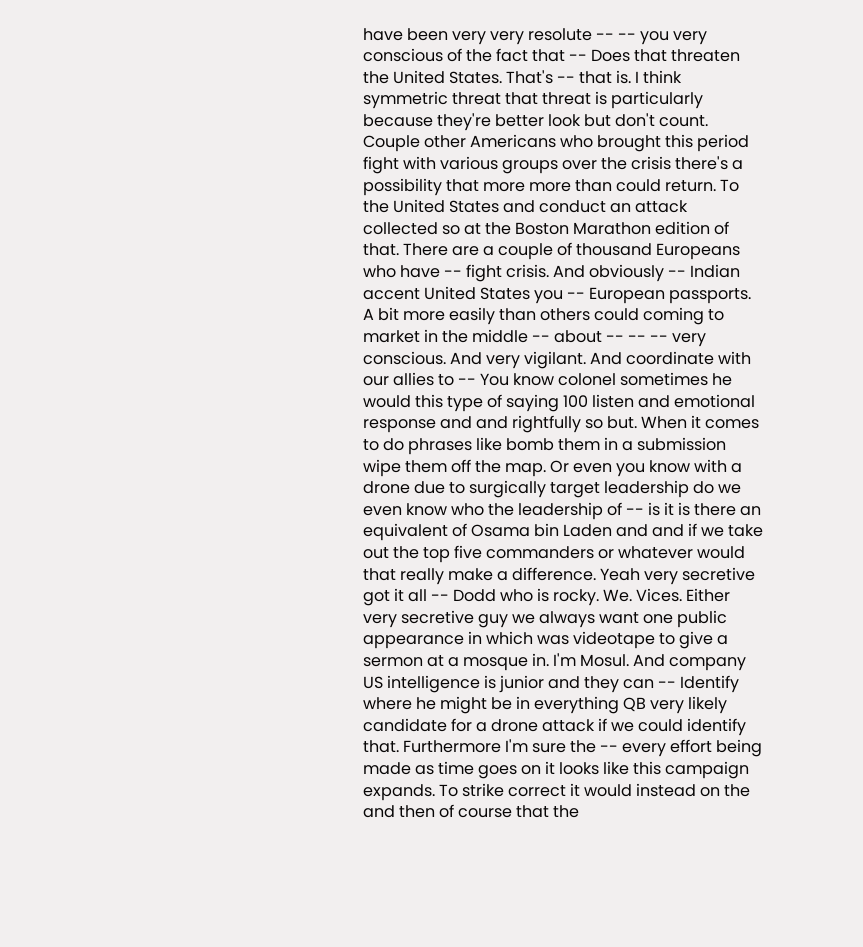have been very very resolute -- -- you very conscious of the fact that -- Does that threaten the United States. That's -- that is. I think symmetric threat that threat is particularly because they're better look but don't count. Couple other Americans who brought this period fight with various groups over the crisis there's a possibility that more more than could return. To the United States and conduct an attack collected so at the Boston Marathon edition of that. There are a couple of thousand Europeans who have -- fight crisis. And obviously -- Indian accent United States you -- European passports. A bit more easily than others could coming to market in the middle -- about -- -- -- very conscious. And very vigilant. And coordinate with our allies to -- You know colonel sometimes he would this type of saying 100 listen and emotional response and and rightfully so but. When it comes to do phrases like bomb them in a submission wipe them off the map. Or even you know with a drone due to surgically target leadership do we even know who the leadership of -- is it is there an equivalent of Osama bin Laden and and if we take out the top five commanders or whatever would that really make a difference. Yeah very secretive got it all -- Dodd who is rocky. We. Vices. Either very secretive guy we always want one public appearance in which was videotape to give a sermon at a mosque in. I'm Mosul. And company US intelligence is junior and they can -- Identify where he might be in everything QB very likely candidate for a drone attack if we could identify that. Furthermore I'm sure the -- every effort being made as time goes on it looks like this campaign expands. To strike correct it would instead on the and then of course that the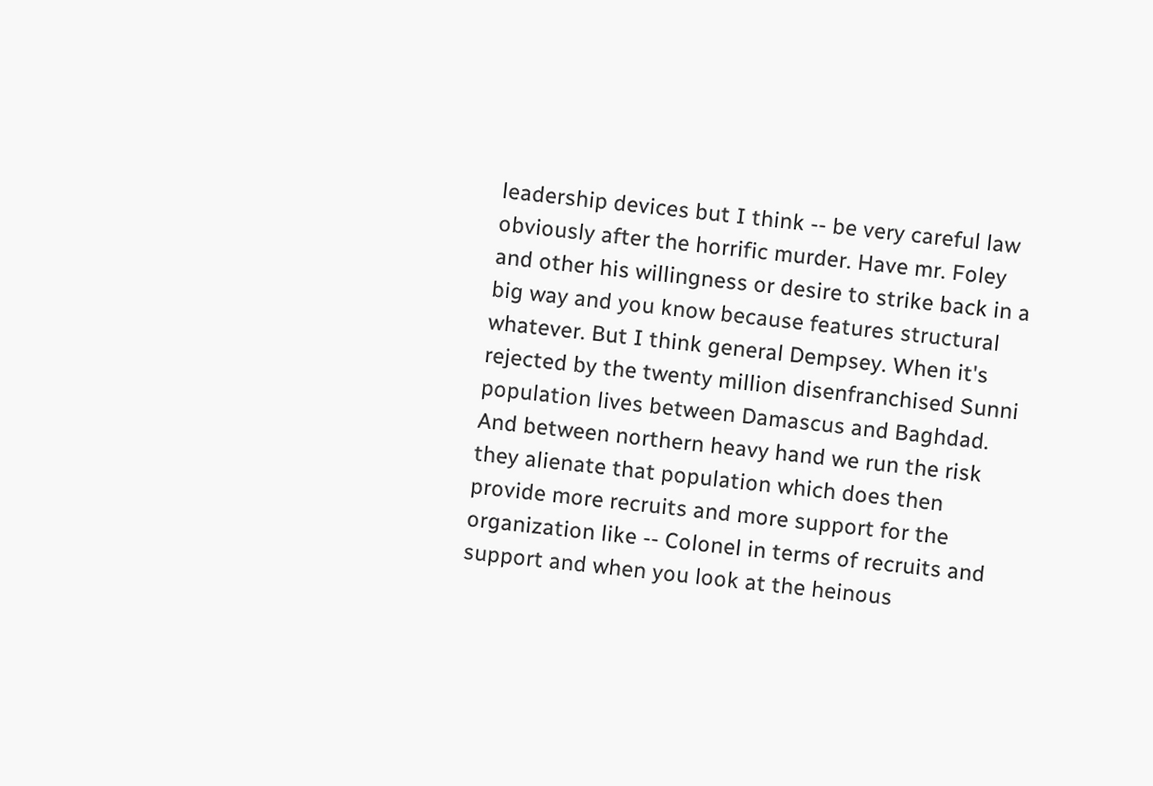leadership devices but I think -- be very careful law obviously after the horrific murder. Have mr. Foley and other his willingness or desire to strike back in a big way and you know because features structural whatever. But I think general Dempsey. When it's rejected by the twenty million disenfranchised Sunni population lives between Damascus and Baghdad. And between northern heavy hand we run the risk they alienate that population which does then provide more recruits and more support for the organization like -- Colonel in terms of recruits and support and when you look at the heinous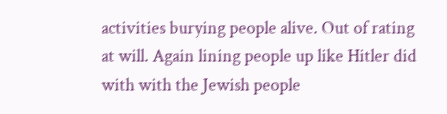activities burying people alive. Out of rating at will. Again lining people up like Hitler did with with the Jewish people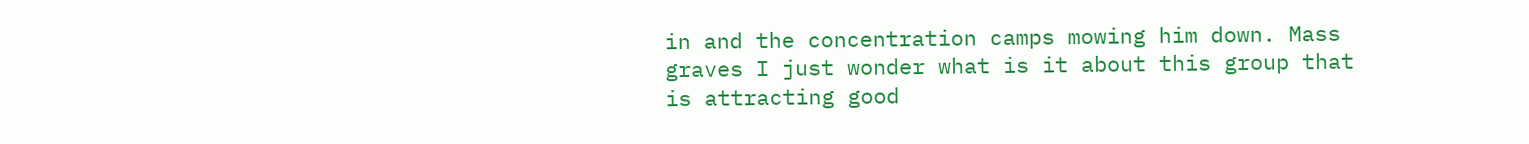in and the concentration camps mowing him down. Mass graves I just wonder what is it about this group that is attracting good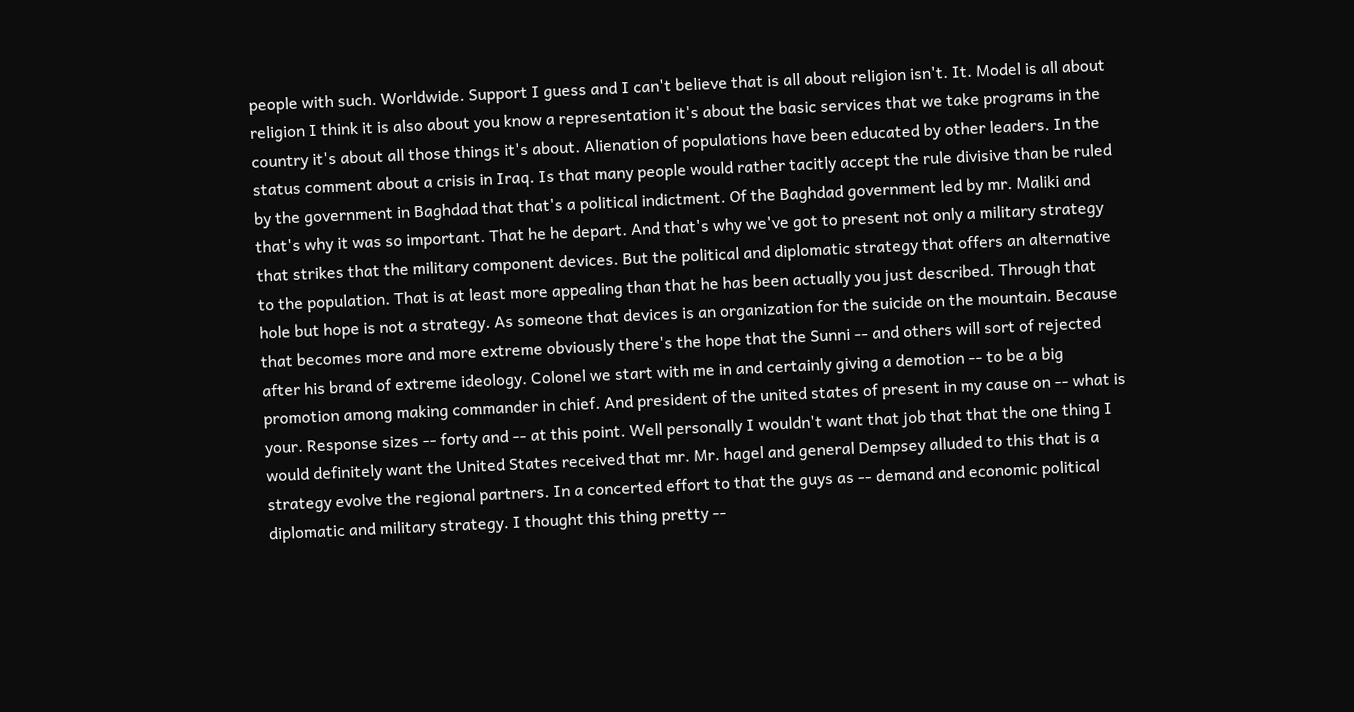people with such. Worldwide. Support I guess and I can't believe that is all about religion isn't. It. Model is all about religion I think it is also about you know a representation it's about the basic services that we take programs in the country it's about all those things it's about. Alienation of populations have been educated by other leaders. In the status comment about a crisis in Iraq. Is that many people would rather tacitly accept the rule divisive than be ruled by the government in Baghdad that that's a political indictment. Of the Baghdad government led by mr. Maliki and that's why it was so important. That he he depart. And that's why we've got to present not only a military strategy that strikes that the military component devices. But the political and diplomatic strategy that offers an alternative to the population. That is at least more appealing than that he has been actually you just described. Through that hole but hope is not a strategy. As someone that devices is an organization for the suicide on the mountain. Because that becomes more and more extreme obviously there's the hope that the Sunni -- and others will sort of rejected after his brand of extreme ideology. Colonel we start with me in and certainly giving a demotion -- to be a big promotion among making commander in chief. And president of the united states of present in my cause on -- what is your. Response sizes -- forty and -- at this point. Well personally I wouldn't want that job that that the one thing I would definitely want the United States received that mr. Mr. hagel and general Dempsey alluded to this that is a strategy evolve the regional partners. In a concerted effort to that the guys as -- demand and economic political diplomatic and military strategy. I thought this thing pretty --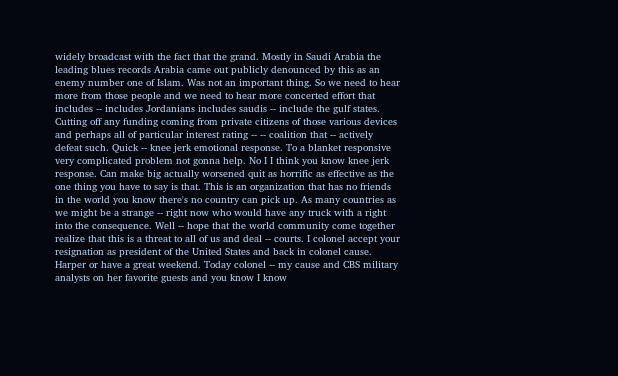widely broadcast with the fact that the grand. Mostly in Saudi Arabia the leading blues records Arabia came out publicly denounced by this as an enemy number one of Islam. Was not an important thing. So we need to hear more from those people and we need to hear more concerted effort that includes -- includes Jordanians includes saudis -- include the gulf states. Cutting off any funding coming from private citizens of those various devices and perhaps all of particular interest rating -- -- coalition that -- actively defeat such. Quick -- knee jerk emotional response. To a blanket responsive very complicated problem not gonna help. No I I think you know knee jerk response. Can make big actually worsened quit as horrific as effective as the one thing you have to say is that. This is an organization that has no friends in the world you know there's no country can pick up. As many countries as we might be a strange -- right now who would have any truck with a right into the consequence. Well -- hope that the world community come together realize that this is a threat to all of us and deal -- courts. I colonel accept your resignation as president of the United States and back in colonel cause. Harper or have a great weekend. Today colonel -- my cause and CBS military analysts on her favorite guests and you know I know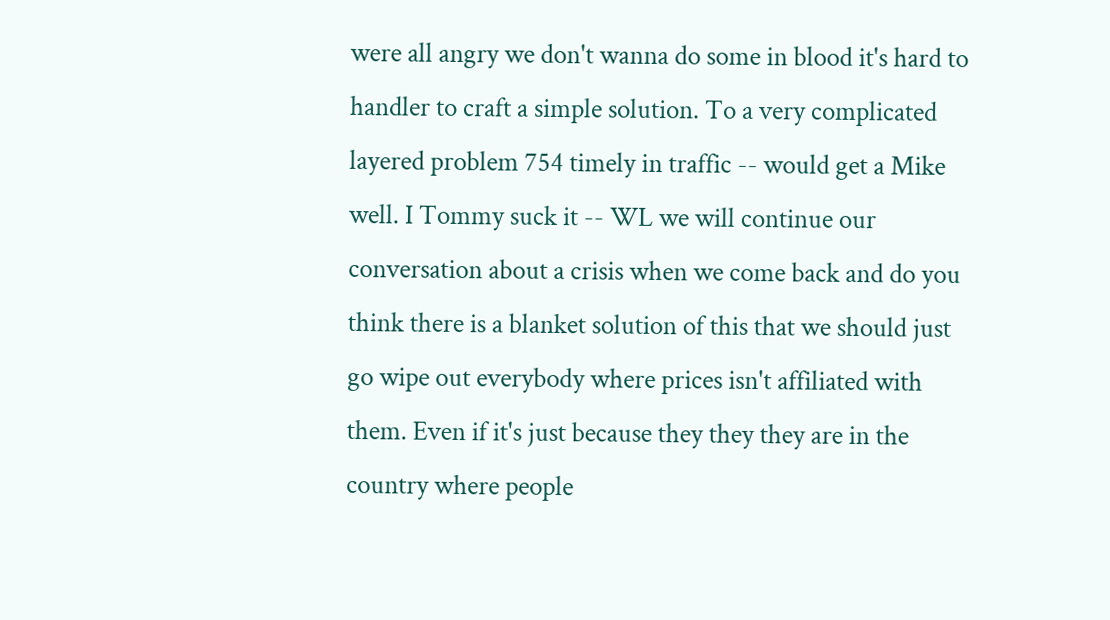were all angry we don't wanna do some in blood it's hard to handler to craft a simple solution. To a very complicated layered problem 754 timely in traffic -- would get a Mike well. I Tommy suck it -- WL we will continue our conversation about a crisis when we come back and do you think there is a blanket solution of this that we should just go wipe out everybody where prices isn't affiliated with them. Even if it's just because they they they are in the country where people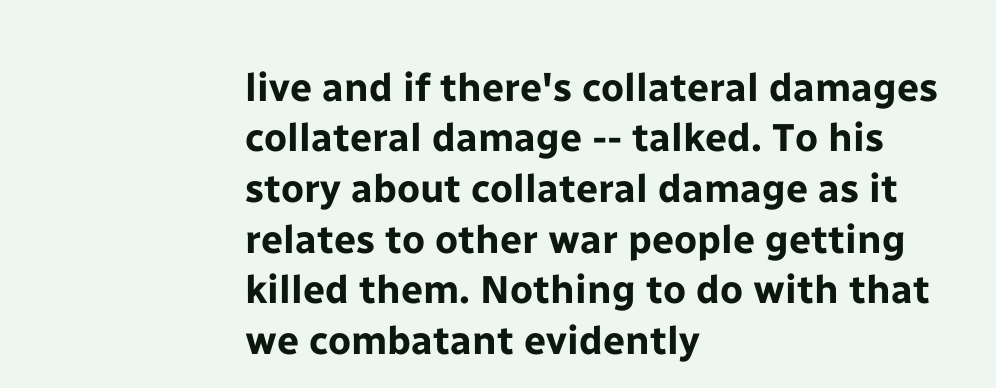live and if there's collateral damages collateral damage -- talked. To his story about collateral damage as it relates to other war people getting killed them. Nothing to do with that we combatant evidently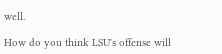well.

How do you think LSU's offense will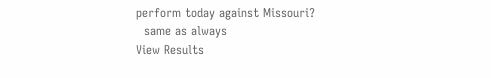perform today against Missouri?
  same as always
View Results